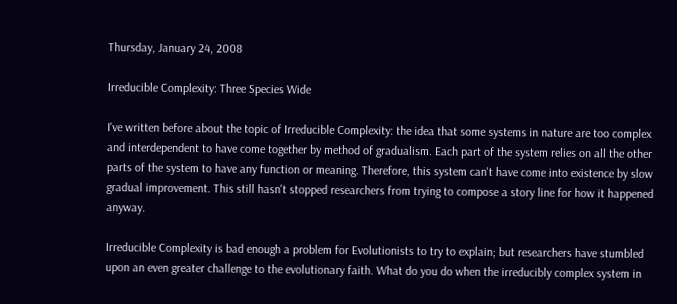Thursday, January 24, 2008

Irreducible Complexity: Three Species Wide

I've written before about the topic of Irreducible Complexity: the idea that some systems in nature are too complex and interdependent to have come together by method of gradualism. Each part of the system relies on all the other parts of the system to have any function or meaning. Therefore, this system can't have come into existence by slow gradual improvement. This still hasn't stopped researchers from trying to compose a story line for how it happened anyway.

Irreducible Complexity is bad enough a problem for Evolutionists to try to explain; but researchers have stumbled upon an even greater challenge to the evolutionary faith. What do you do when the irreducibly complex system in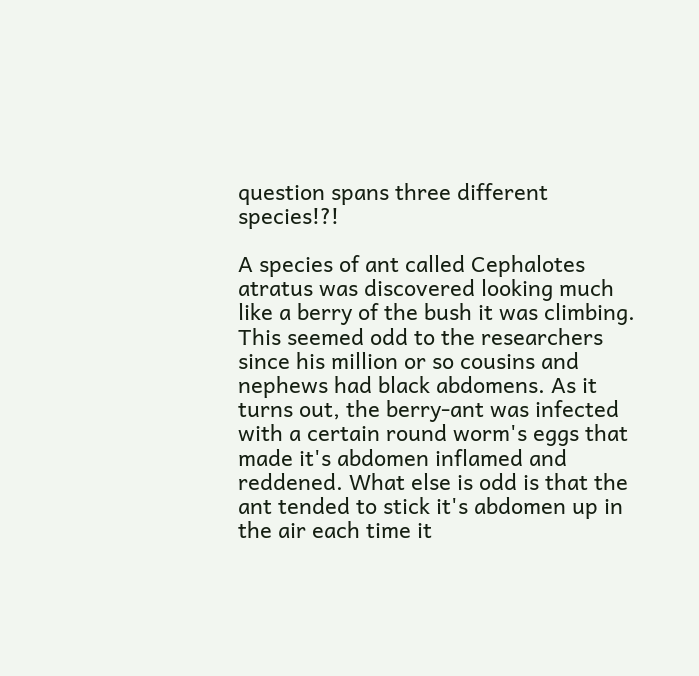question spans three different species!?!

A species of ant called Cephalotes atratus was discovered looking much like a berry of the bush it was climbing. This seemed odd to the researchers since his million or so cousins and nephews had black abdomens. As it turns out, the berry-ant was infected with a certain round worm's eggs that made it's abdomen inflamed and reddened. What else is odd is that the ant tended to stick it's abdomen up in the air each time it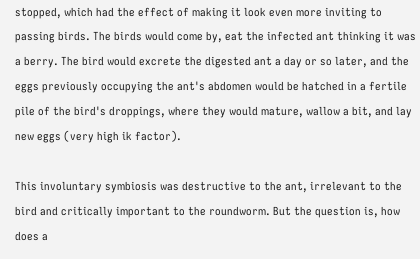stopped, which had the effect of making it look even more inviting to passing birds. The birds would come by, eat the infected ant thinking it was a berry. The bird would excrete the digested ant a day or so later, and the eggs previously occupying the ant's abdomen would be hatched in a fertile pile of the bird's droppings, where they would mature, wallow a bit, and lay new eggs (very high ik factor).

This involuntary symbiosis was destructive to the ant, irrelevant to the bird and critically important to the roundworm. But the question is, how does a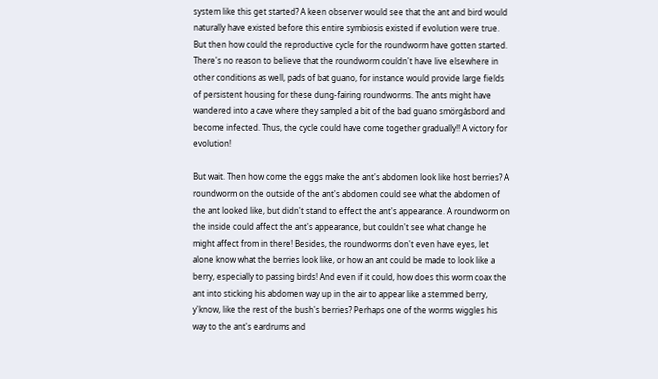system like this get started? A keen observer would see that the ant and bird would naturally have existed before this entire symbiosis existed if evolution were true. But then how could the reproductive cycle for the roundworm have gotten started. There's no reason to believe that the roundworm couldn't have live elsewhere in other conditions as well, pads of bat guano, for instance would provide large fields of persistent housing for these dung-fairing roundworms. The ants might have wandered into a cave where they sampled a bit of the bad guano smörgåsbord and become infected. Thus, the cycle could have come together gradually!! A victory for evolution!

But wait. Then how come the eggs make the ant's abdomen look like host berries? A roundworm on the outside of the ant's abdomen could see what the abdomen of the ant looked like, but didn't stand to effect the ant's appearance. A roundworm on the inside could affect the ant's appearance, but couldn't see what change he might affect from in there! Besides, the roundworms don't even have eyes, let alone know what the berries look like, or how an ant could be made to look like a berry, especially to passing birds! And even if it could, how does this worm coax the ant into sticking his abdomen way up in the air to appear like a stemmed berry, y'know, like the rest of the bush's berries? Perhaps one of the worms wiggles his way to the ant's eardrums and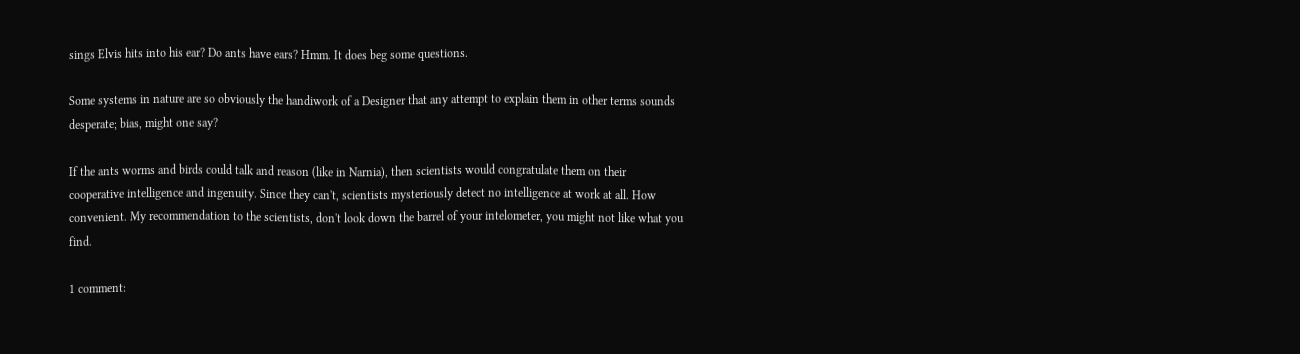sings Elvis hits into his ear? Do ants have ears? Hmm. It does beg some questions.

Some systems in nature are so obviously the handiwork of a Designer that any attempt to explain them in other terms sounds desperate; bias, might one say?

If the ants worms and birds could talk and reason (like in Narnia), then scientists would congratulate them on their cooperative intelligence and ingenuity. Since they can't, scientists mysteriously detect no intelligence at work at all. How convenient. My recommendation to the scientists, don't look down the barrel of your intelometer, you might not like what you find.

1 comment: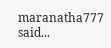maranatha777 said...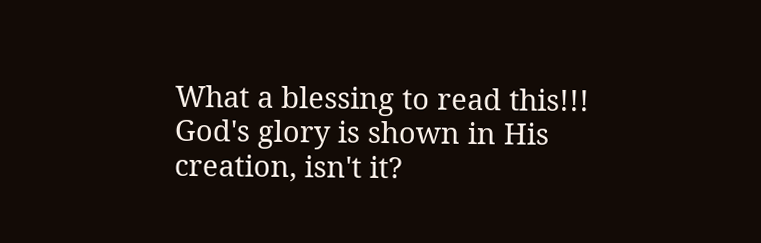What a blessing to read this!!! God's glory is shown in His creation, isn't it?